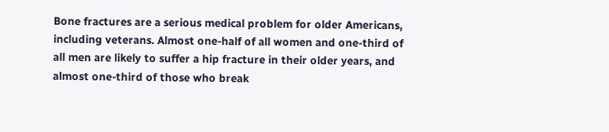Bone fractures are a serious medical problem for older Americans, including veterans. Almost one-half of all women and one-third of all men are likely to suffer a hip fracture in their older years, and almost one-third of those who break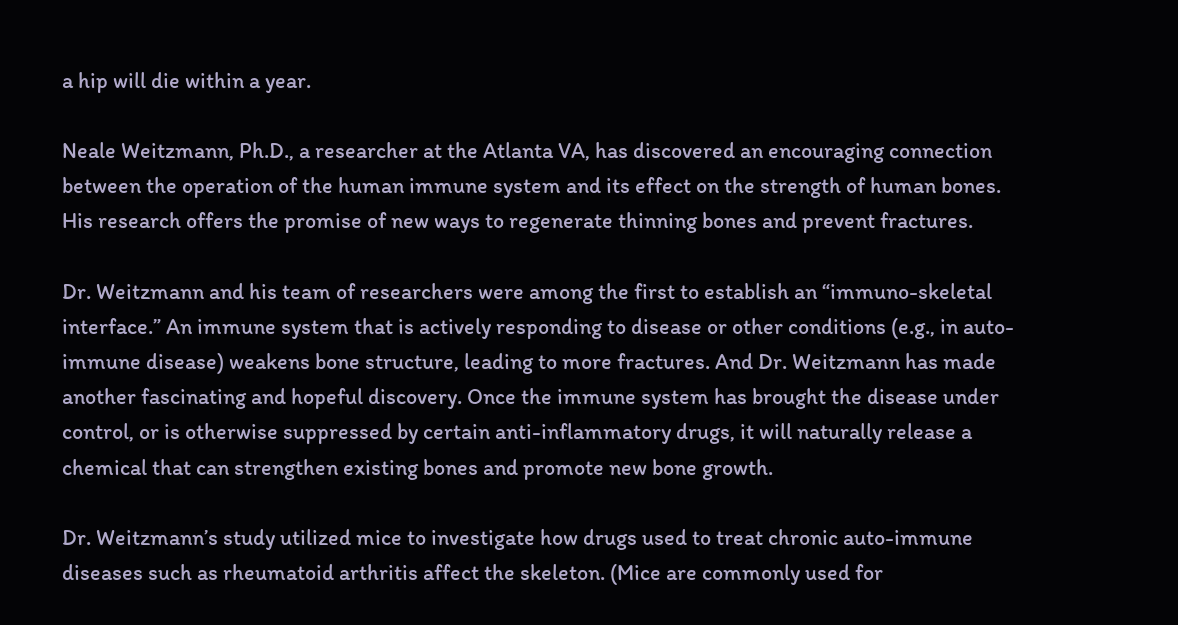a hip will die within a year.

Neale Weitzmann, Ph.D., a researcher at the Atlanta VA, has discovered an encouraging connection between the operation of the human immune system and its effect on the strength of human bones. His research offers the promise of new ways to regenerate thinning bones and prevent fractures.

Dr. Weitzmann and his team of researchers were among the first to establish an “immuno-skeletal interface.” An immune system that is actively responding to disease or other conditions (e.g., in auto-immune disease) weakens bone structure, leading to more fractures. And Dr. Weitzmann has made another fascinating and hopeful discovery. Once the immune system has brought the disease under control, or is otherwise suppressed by certain anti-inflammatory drugs, it will naturally release a chemical that can strengthen existing bones and promote new bone growth.

Dr. Weitzmann’s study utilized mice to investigate how drugs used to treat chronic auto-immune diseases such as rheumatoid arthritis affect the skeleton. (Mice are commonly used for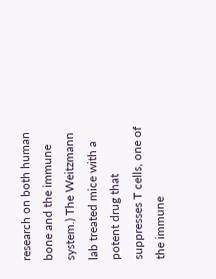research on both human bone and the immune system.) The Weitzmann lab treated mice with a potent drug that suppresses T cells, one of the immune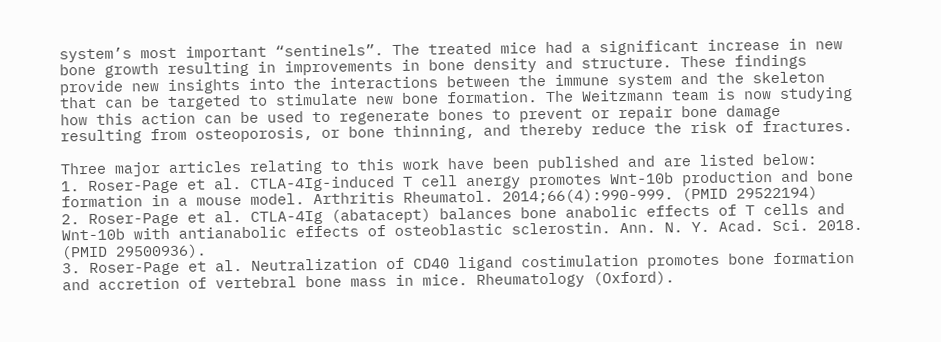system’s most important “sentinels”. The treated mice had a significant increase in new bone growth resulting in improvements in bone density and structure. These findings provide new insights into the interactions between the immune system and the skeleton that can be targeted to stimulate new bone formation. The Weitzmann team is now studying how this action can be used to regenerate bones to prevent or repair bone damage resulting from osteoporosis, or bone thinning, and thereby reduce the risk of fractures.

Three major articles relating to this work have been published and are listed below:
1. Roser-Page et al. CTLA-4Ig-induced T cell anergy promotes Wnt-10b production and bone formation in a mouse model. Arthritis Rheumatol. 2014;66(4):990-999. (PMID 29522194)
2. Roser-Page et al. CTLA-4Ig (abatacept) balances bone anabolic effects of T cells and Wnt-10b with antianabolic effects of osteoblastic sclerostin. Ann. N. Y. Acad. Sci. 2018. (PMID 29500936).
3. Roser-Page et al. Neutralization of CD40 ligand costimulation promotes bone formation and accretion of vertebral bone mass in mice. Rheumatology (Oxford).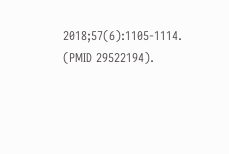2018;57(6):1105-1114. (PMID 29522194).